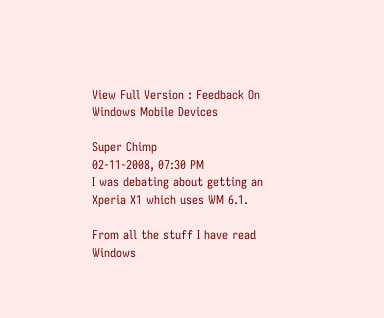View Full Version : Feedback On Windows Mobile Devices

Super Chimp
02-11-2008, 07:30 PM
I was debating about getting an Xperia X1 which uses WM 6.1.

From all the stuff I have read Windows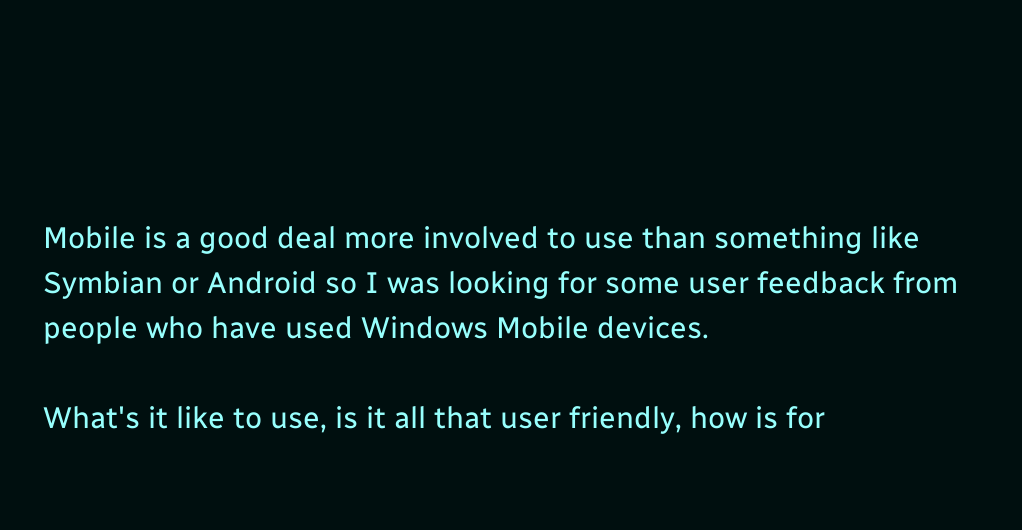Mobile is a good deal more involved to use than something like Symbian or Android so I was looking for some user feedback from people who have used Windows Mobile devices.

What's it like to use, is it all that user friendly, how is for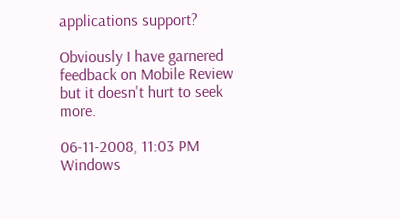applications support?

Obviously I have garnered feedback on Mobile Review but it doesn't hurt to seek more.

06-11-2008, 11:03 PM
Windows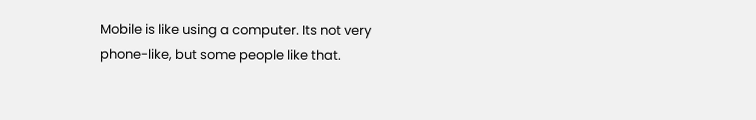Mobile is like using a computer. Its not very phone-like, but some people like that.